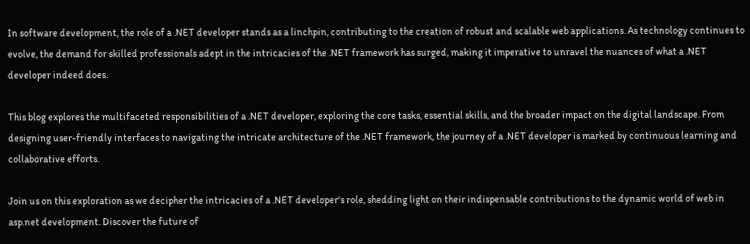In software development, the role of a .NET developer stands as a linchpin, contributing to the creation of robust and scalable web applications. As technology continues to evolve, the demand for skilled professionals adept in the intricacies of the .NET framework has surged, making it imperative to unravel the nuances of what a .NET developer indeed does.

This blog explores the multifaceted responsibilities of a .NET developer, exploring the core tasks, essential skills, and the broader impact on the digital landscape. From designing user-friendly interfaces to navigating the intricate architecture of the .NET framework, the journey of a .NET developer is marked by continuous learning and collaborative efforts.

Join us on this exploration as we decipher the intricacies of a .NET developer's role, shedding light on their indispensable contributions to the dynamic world of web in asp.net development. Discover the future of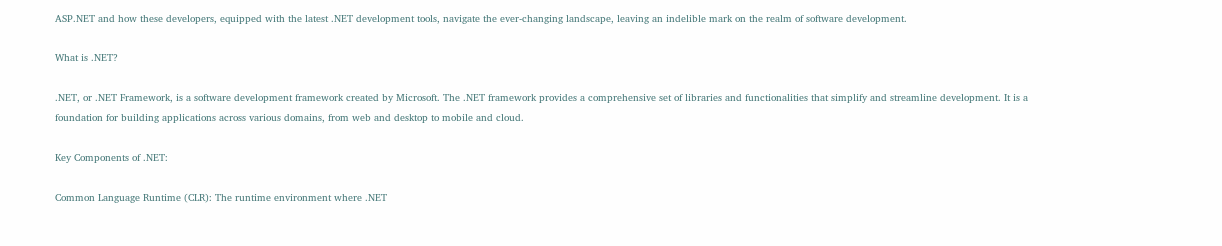ASP.NET and how these developers, equipped with the latest .NET development tools, navigate the ever-changing landscape, leaving an indelible mark on the realm of software development.

What is .NET?

.NET, or .NET Framework, is a software development framework created by Microsoft. The .NET framework provides a comprehensive set of libraries and functionalities that simplify and streamline development. It is a foundation for building applications across various domains, from web and desktop to mobile and cloud.

Key Components of .NET:

Common Language Runtime (CLR): The runtime environment where .NET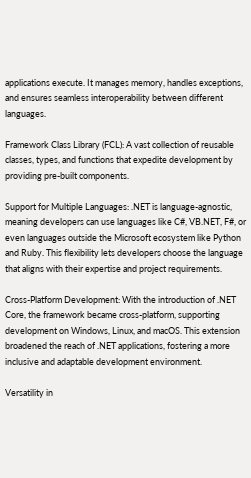applications execute. It manages memory, handles exceptions, and ensures seamless interoperability between different languages.

Framework Class Library (FCL): A vast collection of reusable classes, types, and functions that expedite development by providing pre-built components.

Support for Multiple Languages: .NET is language-agnostic, meaning developers can use languages like C#, VB.NET, F#, or even languages outside the Microsoft ecosystem like Python and Ruby. This flexibility lets developers choose the language that aligns with their expertise and project requirements.

Cross-Platform Development: With the introduction of .NET Core, the framework became cross-platform, supporting development on Windows, Linux, and macOS. This extension broadened the reach of .NET applications, fostering a more inclusive and adaptable development environment.

Versatility in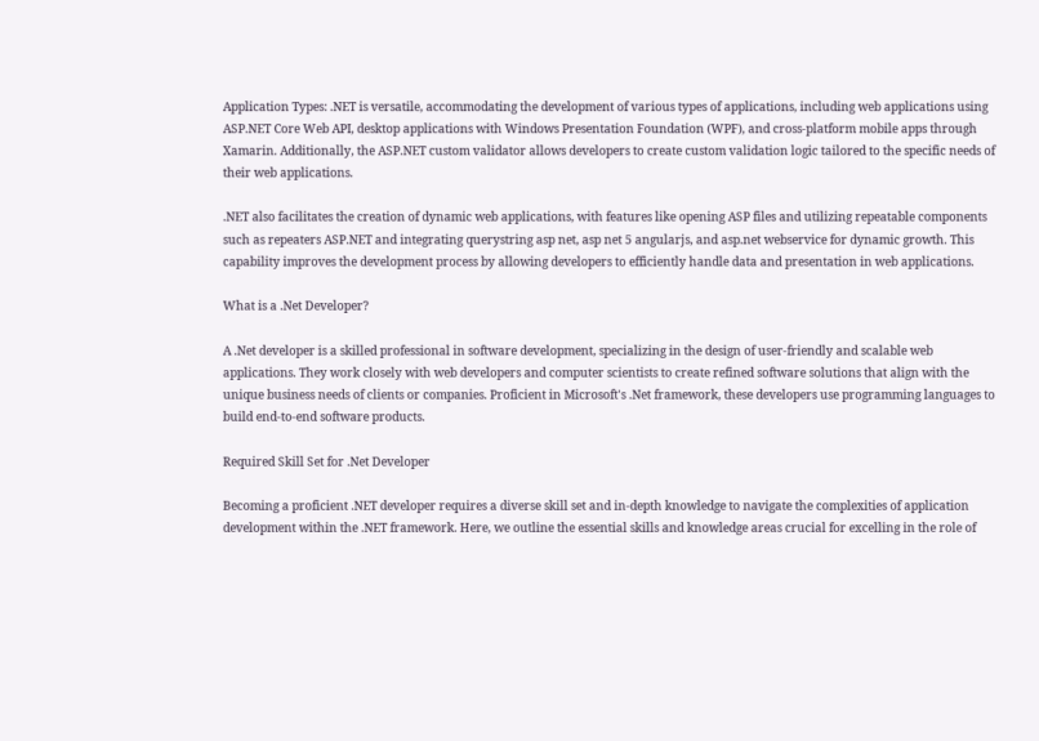Application Types: .NET is versatile, accommodating the development of various types of applications, including web applications using  ASP.NET Core Web API, desktop applications with Windows Presentation Foundation (WPF), and cross-platform mobile apps through Xamarin. Additionally, the ASP.NET custom validator allows developers to create custom validation logic tailored to the specific needs of their web applications.

.NET also facilitates the creation of dynamic web applications, with features like opening ASP files and utilizing repeatable components such as repeaters ASP.NET and integrating querystring asp net, asp net 5 angularjs, and asp.net webservice for dynamic growth. This capability improves the development process by allowing developers to efficiently handle data and presentation in web applications.

What is a .Net Developer?

A .Net developer is a skilled professional in software development, specializing in the design of user-friendly and scalable web applications. They work closely with web developers and computer scientists to create refined software solutions that align with the unique business needs of clients or companies. Proficient in Microsoft's .Net framework, these developers use programming languages to build end-to-end software products.

Required Skill Set for .Net Developer

Becoming a proficient .NET developer requires a diverse skill set and in-depth knowledge to navigate the complexities of application development within the .NET framework. Here, we outline the essential skills and knowledge areas crucial for excelling in the role of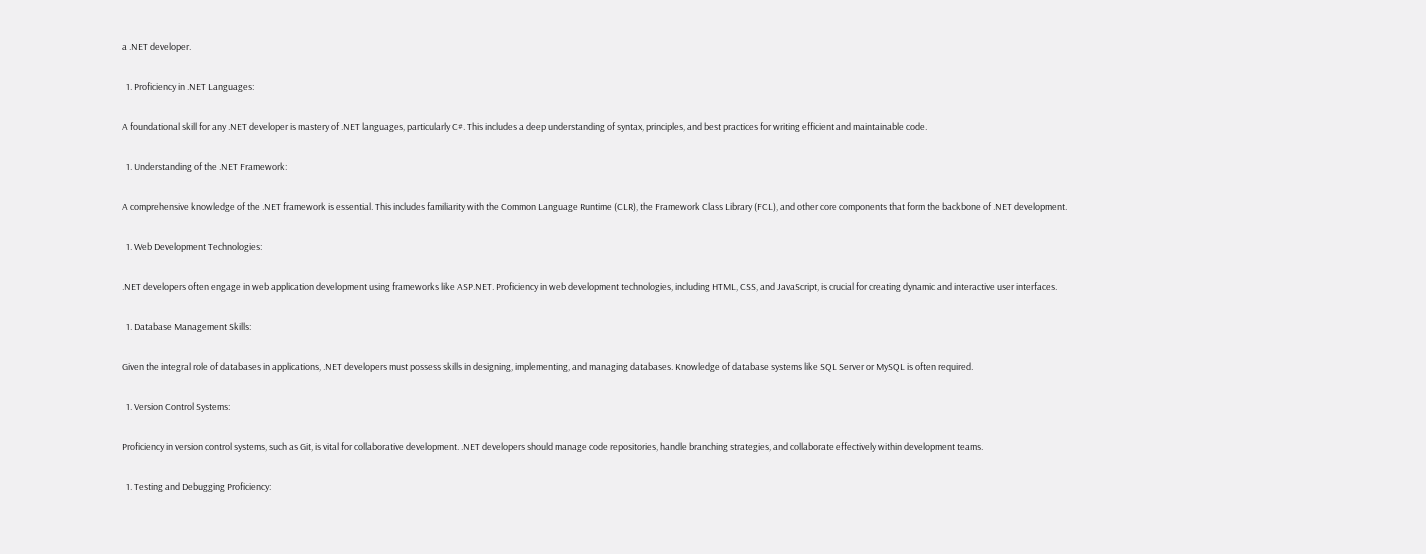a .NET developer.

  1. Proficiency in .NET Languages:

A foundational skill for any .NET developer is mastery of .NET languages, particularly C#. This includes a deep understanding of syntax, principles, and best practices for writing efficient and maintainable code.

  1. Understanding of the .NET Framework:

A comprehensive knowledge of the .NET framework is essential. This includes familiarity with the Common Language Runtime (CLR), the Framework Class Library (FCL), and other core components that form the backbone of .NET development.

  1. Web Development Technologies:

.NET developers often engage in web application development using frameworks like ASP.NET. Proficiency in web development technologies, including HTML, CSS, and JavaScript, is crucial for creating dynamic and interactive user interfaces.

  1. Database Management Skills:

Given the integral role of databases in applications, .NET developers must possess skills in designing, implementing, and managing databases. Knowledge of database systems like SQL Server or MySQL is often required.

  1. Version Control Systems:

Proficiency in version control systems, such as Git, is vital for collaborative development. .NET developers should manage code repositories, handle branching strategies, and collaborate effectively within development teams.

  1. Testing and Debugging Proficiency: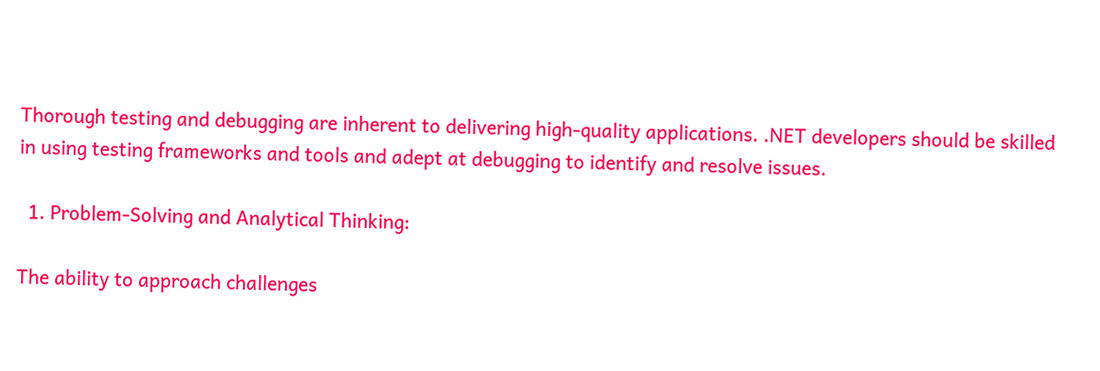Thorough testing and debugging are inherent to delivering high-quality applications. .NET developers should be skilled in using testing frameworks and tools and adept at debugging to identify and resolve issues.

  1. Problem-Solving and Analytical Thinking:

The ability to approach challenges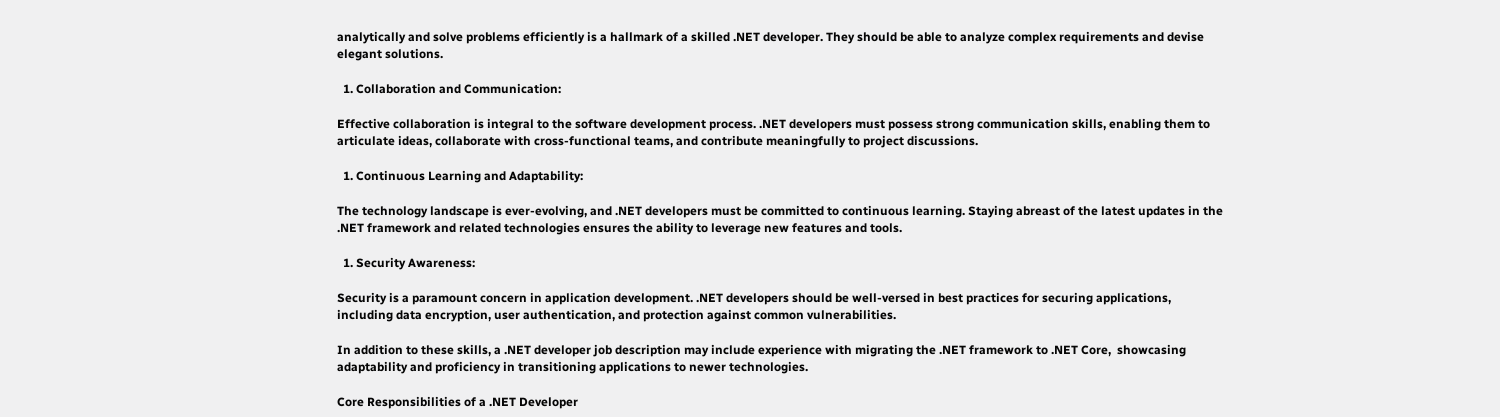analytically and solve problems efficiently is a hallmark of a skilled .NET developer. They should be able to analyze complex requirements and devise elegant solutions.

  1. Collaboration and Communication:

Effective collaboration is integral to the software development process. .NET developers must possess strong communication skills, enabling them to articulate ideas, collaborate with cross-functional teams, and contribute meaningfully to project discussions.

  1. Continuous Learning and Adaptability:

The technology landscape is ever-evolving, and .NET developers must be committed to continuous learning. Staying abreast of the latest updates in the .NET framework and related technologies ensures the ability to leverage new features and tools.

  1. Security Awareness:

Security is a paramount concern in application development. .NET developers should be well-versed in best practices for securing applications, including data encryption, user authentication, and protection against common vulnerabilities.

In addition to these skills, a .NET developer job description may include experience with migrating the .NET framework to .NET Core,  showcasing adaptability and proficiency in transitioning applications to newer technologies.

Core Responsibilities of a .NET Developer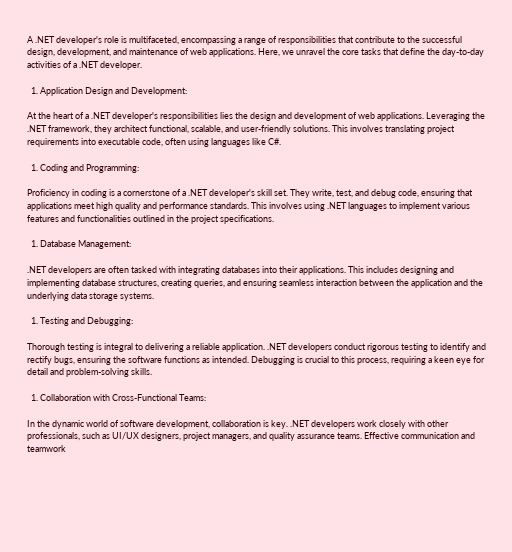A .NET developer's role is multifaceted, encompassing a range of responsibilities that contribute to the successful design, development, and maintenance of web applications. Here, we unravel the core tasks that define the day-to-day activities of a .NET developer.

  1. Application Design and Development:

At the heart of a .NET developer's responsibilities lies the design and development of web applications. Leveraging the .NET framework, they architect functional, scalable, and user-friendly solutions. This involves translating project requirements into executable code, often using languages like C#.

  1. Coding and Programming:

Proficiency in coding is a cornerstone of a .NET developer's skill set. They write, test, and debug code, ensuring that applications meet high quality and performance standards. This involves using .NET languages to implement various features and functionalities outlined in the project specifications.

  1. Database Management:

.NET developers are often tasked with integrating databases into their applications. This includes designing and implementing database structures, creating queries, and ensuring seamless interaction between the application and the underlying data storage systems.

  1. Testing and Debugging:

Thorough testing is integral to delivering a reliable application. .NET developers conduct rigorous testing to identify and rectify bugs, ensuring the software functions as intended. Debugging is crucial to this process, requiring a keen eye for detail and problem-solving skills.

  1. Collaboration with Cross-Functional Teams:

In the dynamic world of software development, collaboration is key. .NET developers work closely with other professionals, such as UI/UX designers, project managers, and quality assurance teams. Effective communication and teamwork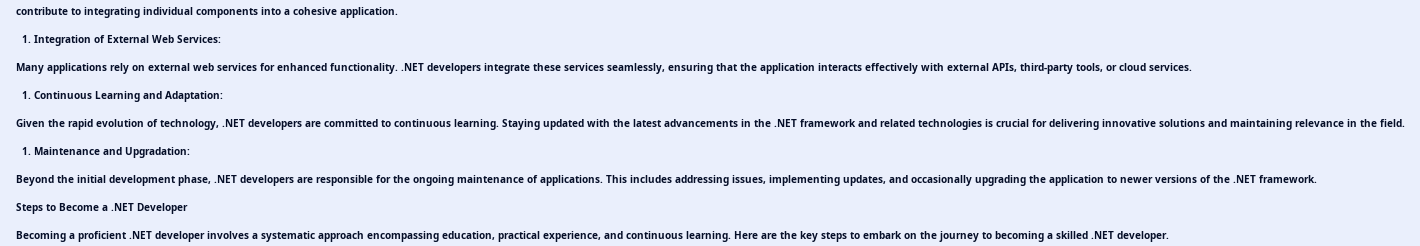contribute to integrating individual components into a cohesive application.

  1. Integration of External Web Services:

Many applications rely on external web services for enhanced functionality. .NET developers integrate these services seamlessly, ensuring that the application interacts effectively with external APIs, third-party tools, or cloud services.

  1. Continuous Learning and Adaptation:

Given the rapid evolution of technology, .NET developers are committed to continuous learning. Staying updated with the latest advancements in the .NET framework and related technologies is crucial for delivering innovative solutions and maintaining relevance in the field.

  1. Maintenance and Upgradation:

Beyond the initial development phase, .NET developers are responsible for the ongoing maintenance of applications. This includes addressing issues, implementing updates, and occasionally upgrading the application to newer versions of the .NET framework.

Steps to Become a .NET Developer

Becoming a proficient .NET developer involves a systematic approach encompassing education, practical experience, and continuous learning. Here are the key steps to embark on the journey to becoming a skilled .NET developer.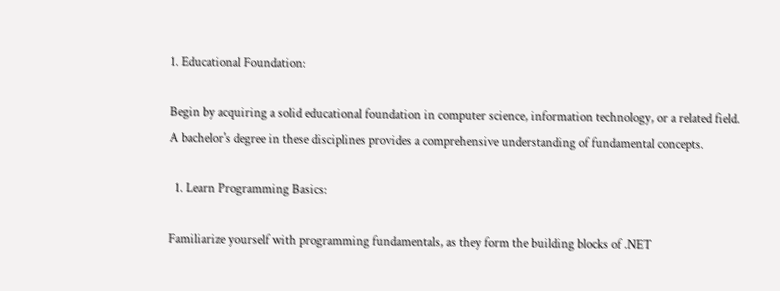1. Educational Foundation:

Begin by acquiring a solid educational foundation in computer science, information technology, or a related field. A bachelor's degree in these disciplines provides a comprehensive understanding of fundamental concepts.

  1. Learn Programming Basics:

Familiarize yourself with programming fundamentals, as they form the building blocks of .NET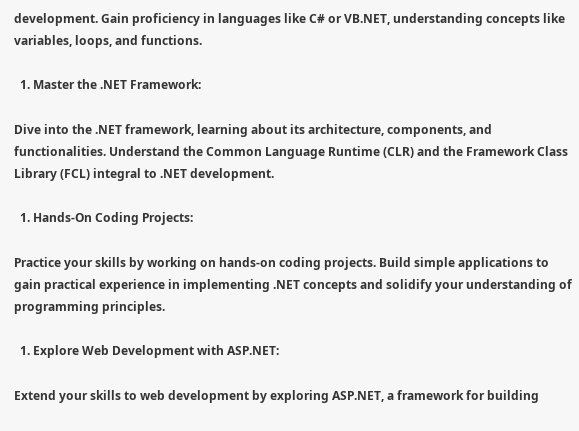development. Gain proficiency in languages like C# or VB.NET, understanding concepts like variables, loops, and functions.

  1. Master the .NET Framework:

Dive into the .NET framework, learning about its architecture, components, and functionalities. Understand the Common Language Runtime (CLR) and the Framework Class Library (FCL) integral to .NET development.

  1. Hands-On Coding Projects:

Practice your skills by working on hands-on coding projects. Build simple applications to gain practical experience in implementing .NET concepts and solidify your understanding of programming principles.

  1. Explore Web Development with ASP.NET:

Extend your skills to web development by exploring ASP.NET, a framework for building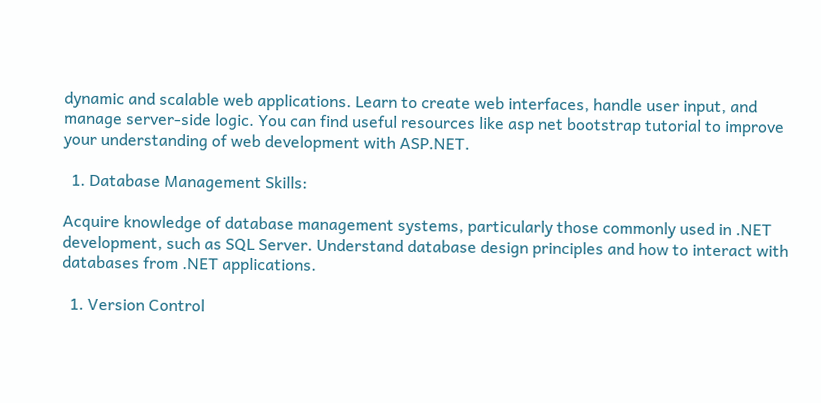dynamic and scalable web applications. Learn to create web interfaces, handle user input, and manage server-side logic. You can find useful resources like asp net bootstrap tutorial to improve your understanding of web development with ASP.NET.

  1. Database Management Skills:

Acquire knowledge of database management systems, particularly those commonly used in .NET development, such as SQL Server. Understand database design principles and how to interact with databases from .NET applications.

  1. Version Control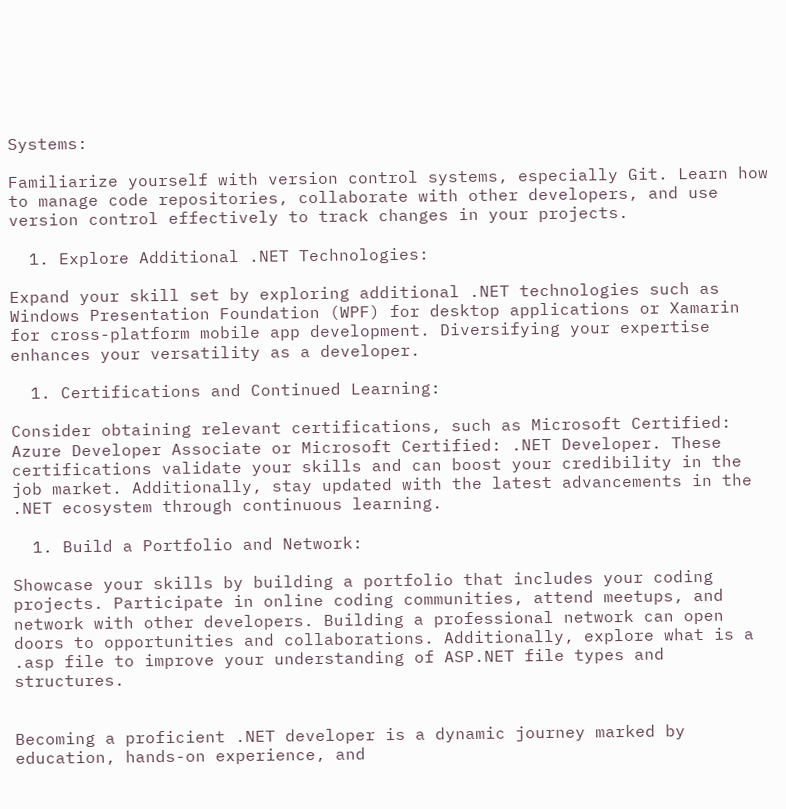Systems:

Familiarize yourself with version control systems, especially Git. Learn how to manage code repositories, collaborate with other developers, and use version control effectively to track changes in your projects.

  1. Explore Additional .NET Technologies:

Expand your skill set by exploring additional .NET technologies such as Windows Presentation Foundation (WPF) for desktop applications or Xamarin for cross-platform mobile app development. Diversifying your expertise enhances your versatility as a developer.

  1. Certifications and Continued Learning:

Consider obtaining relevant certifications, such as Microsoft Certified: Azure Developer Associate or Microsoft Certified: .NET Developer. These certifications validate your skills and can boost your credibility in the job market. Additionally, stay updated with the latest advancements in the .NET ecosystem through continuous learning.

  1. Build a Portfolio and Network:

Showcase your skills by building a portfolio that includes your coding projects. Participate in online coding communities, attend meetups, and network with other developers. Building a professional network can open doors to opportunities and collaborations. Additionally, explore what is a .asp file to improve your understanding of ASP.NET file types and structures.


Becoming a proficient .NET developer is a dynamic journey marked by education, hands-on experience, and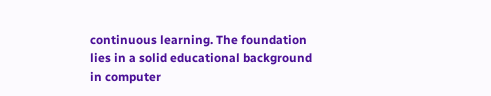continuous learning. The foundation lies in a solid educational background in computer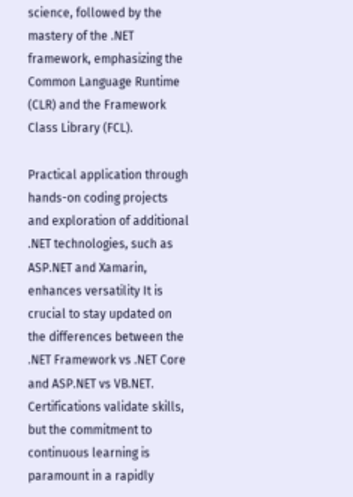science, followed by the mastery of the .NET framework, emphasizing the Common Language Runtime (CLR) and the Framework Class Library (FCL).

Practical application through hands-on coding projects and exploration of additional .NET technologies, such as ASP.NET and Xamarin, enhances versatility It is crucial to stay updated on the differences between the .NET Framework vs .NET Core and ASP.NET vs VB.NET. Certifications validate skills, but the commitment to continuous learning is paramount in a rapidly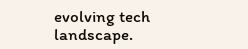evolving tech landscape.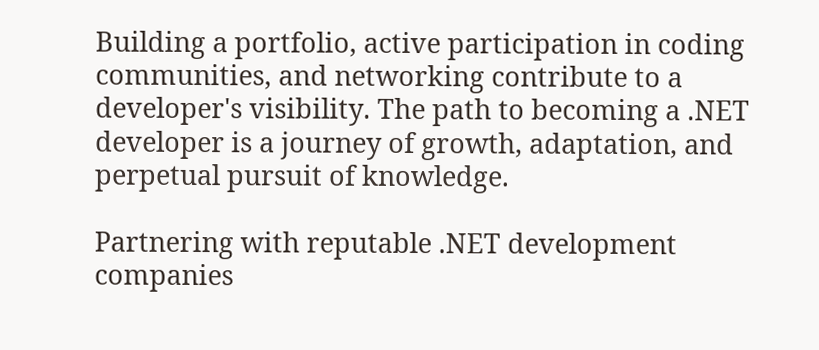Building a portfolio, active participation in coding communities, and networking contribute to a developer's visibility. The path to becoming a .NET developer is a journey of growth, adaptation, and perpetual pursuit of knowledge.

Partnering with reputable .NET development companies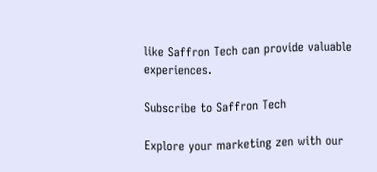like Saffron Tech can provide valuable experiences.

Subscribe to Saffron Tech

Explore your marketing zen with our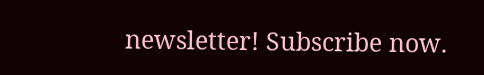newsletter! Subscribe now.